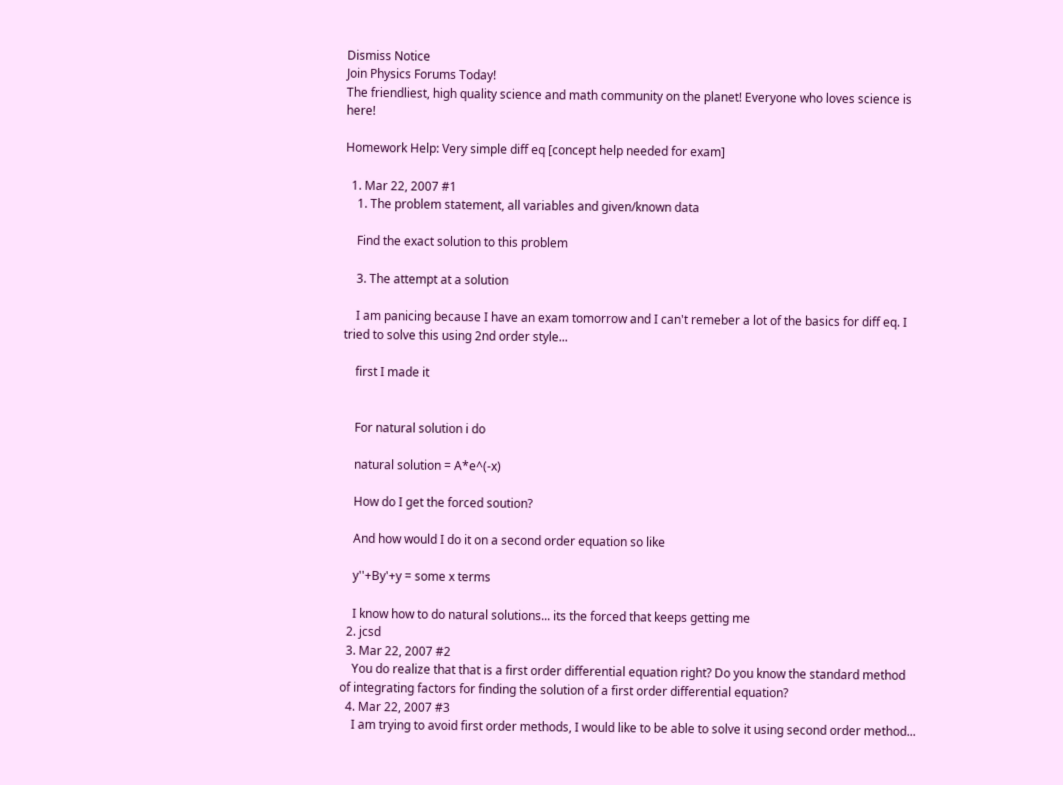Dismiss Notice
Join Physics Forums Today!
The friendliest, high quality science and math community on the planet! Everyone who loves science is here!

Homework Help: Very simple diff eq [concept help needed for exam]

  1. Mar 22, 2007 #1
    1. The problem statement, all variables and given/known data

    Find the exact solution to this problem

    3. The attempt at a solution

    I am panicing because I have an exam tomorrow and I can't remeber a lot of the basics for diff eq. I tried to solve this using 2nd order style...

    first I made it


    For natural solution i do

    natural solution = A*e^(-x)

    How do I get the forced soution?

    And how would I do it on a second order equation so like

    y''+By'+y = some x terms

    I know how to do natural solutions... its the forced that keeps getting me
  2. jcsd
  3. Mar 22, 2007 #2
    You do realize that that is a first order differential equation right? Do you know the standard method of integrating factors for finding the solution of a first order differential equation?
  4. Mar 22, 2007 #3
    I am trying to avoid first order methods, I would like to be able to solve it using second order method...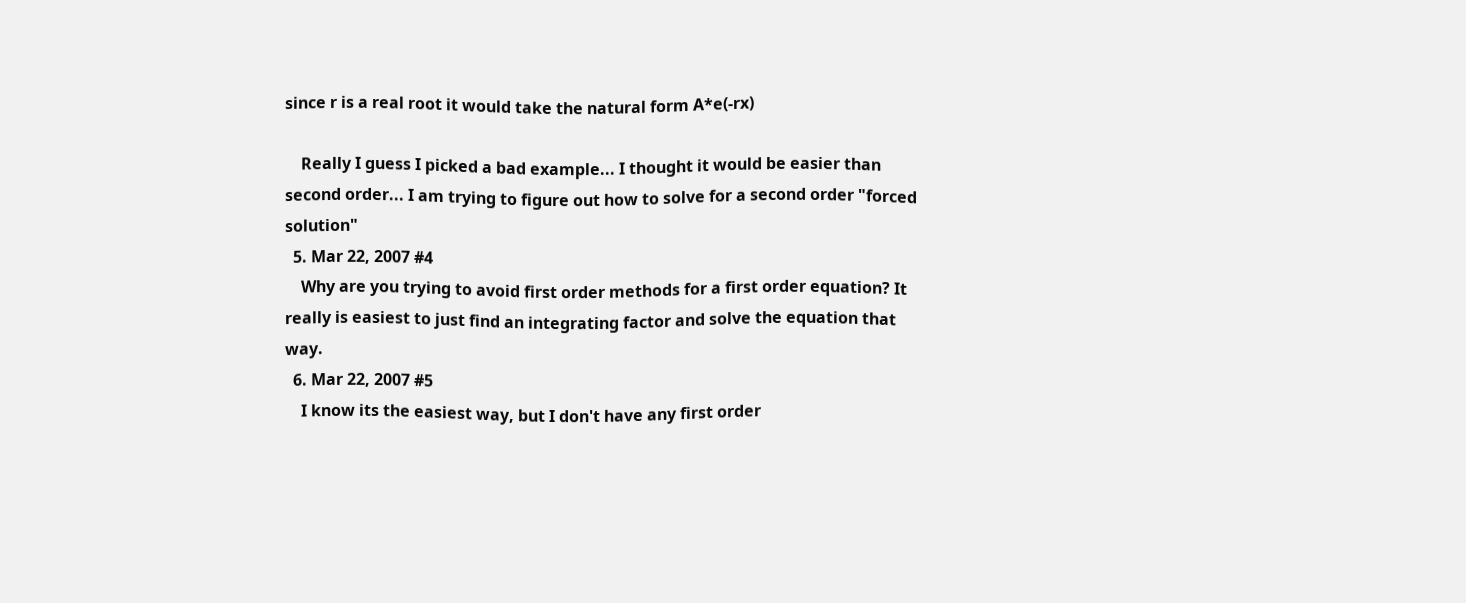since r is a real root it would take the natural form A*e(-rx)

    Really I guess I picked a bad example... I thought it would be easier than second order... I am trying to figure out how to solve for a second order "forced solution"
  5. Mar 22, 2007 #4
    Why are you trying to avoid first order methods for a first order equation? It really is easiest to just find an integrating factor and solve the equation that way.
  6. Mar 22, 2007 #5
    I know its the easiest way, but I don't have any first order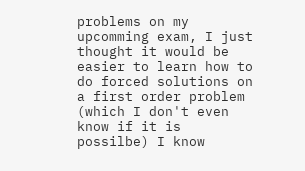problems on my upcomming exam, I just thought it would be easier to learn how to do forced solutions on a first order problem (which I don't even know if it is possilbe) I know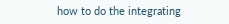how to do the integrating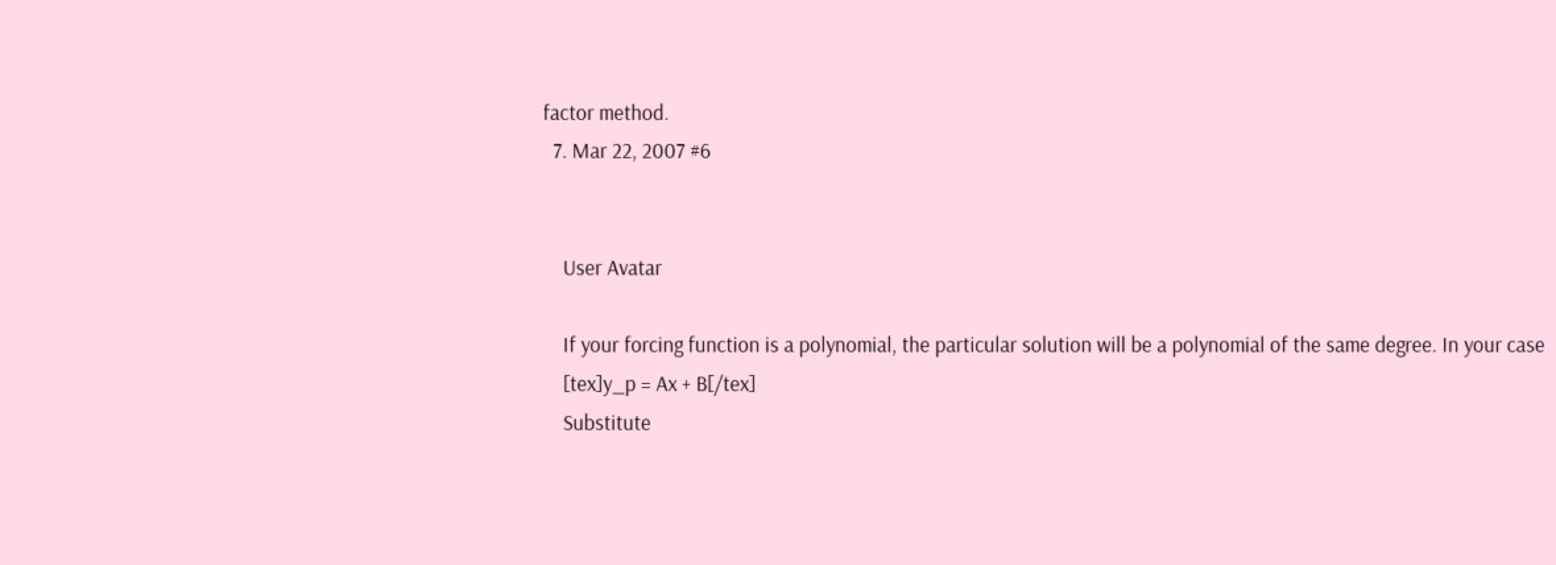factor method.
  7. Mar 22, 2007 #6


    User Avatar

    If your forcing function is a polynomial, the particular solution will be a polynomial of the same degree. In your case
    [tex]y_p = Ax + B[/tex]
    Substitute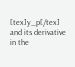[tex]y_p[/tex] and its derivative in the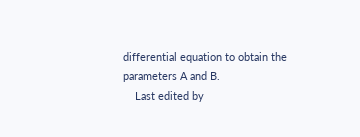differential equation to obtain the parameters A and B.
    Last edited by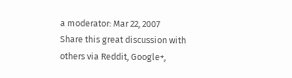a moderator: Mar 22, 2007
Share this great discussion with others via Reddit, Google+,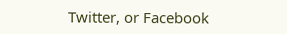Twitter, or Facebook